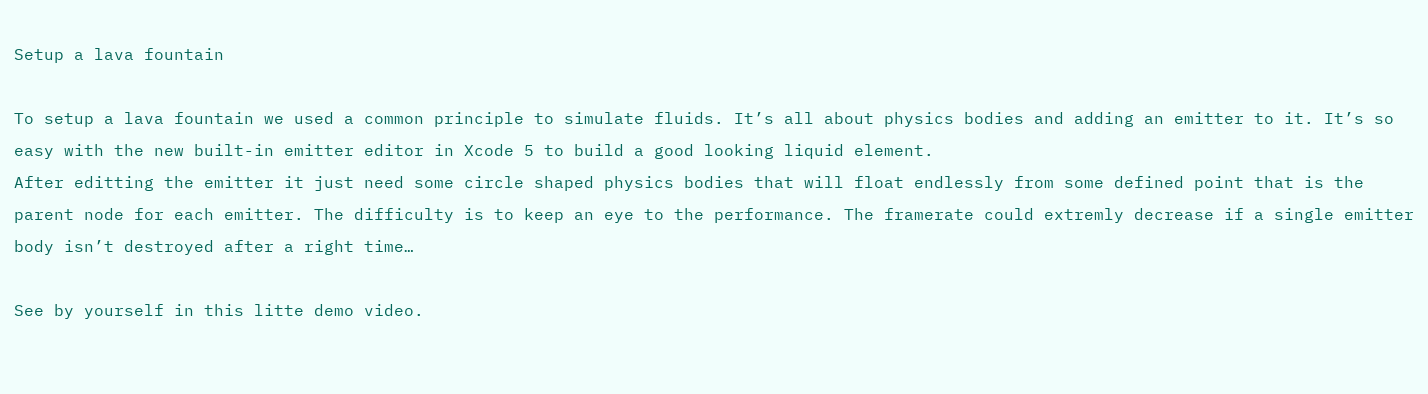Setup a lava fountain

To setup a lava fountain we used a common principle to simulate fluids. It’s all about physics bodies and adding an emitter to it. It’s so easy with the new built-in emitter editor in Xcode 5 to build a good looking liquid element.
After editting the emitter it just need some circle shaped physics bodies that will float endlessly from some defined point that is the parent node for each emitter. The difficulty is to keep an eye to the performance. The framerate could extremly decrease if a single emitter body isn’t destroyed after a right time…

See by yourself in this litte demo video.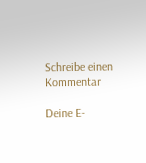Schreibe einen Kommentar

Deine E-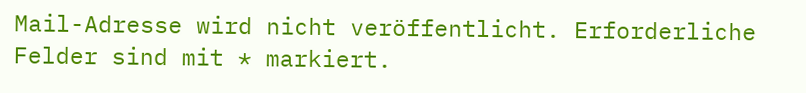Mail-Adresse wird nicht veröffentlicht. Erforderliche Felder sind mit * markiert.